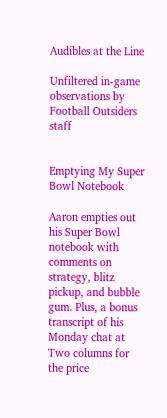Audibles at the Line

Unfiltered in-game observations by Football Outsiders staff


Emptying My Super Bowl Notebook

Aaron empties out his Super Bowl notebook with comments on strategy, blitz pickup, and bubble gum. Plus, a bonus transcript of his Monday chat at Two columns for the price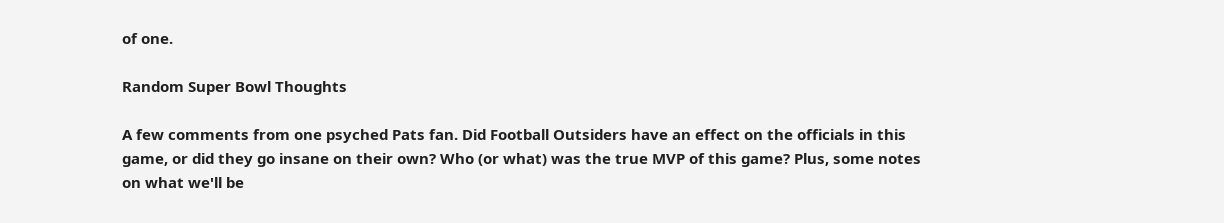of one.

Random Super Bowl Thoughts

A few comments from one psyched Pats fan. Did Football Outsiders have an effect on the officials in this game, or did they go insane on their own? Who (or what) was the true MVP of this game? Plus, some notes on what we'll be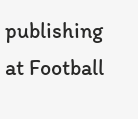publishing at Football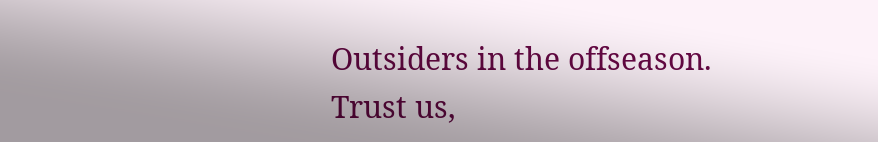Outsiders in the offseason. Trust us,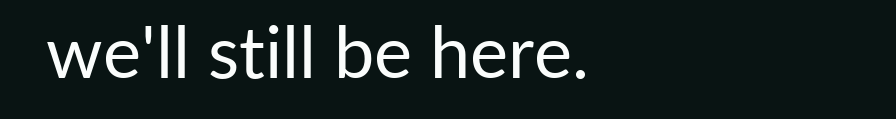we'll still be here.